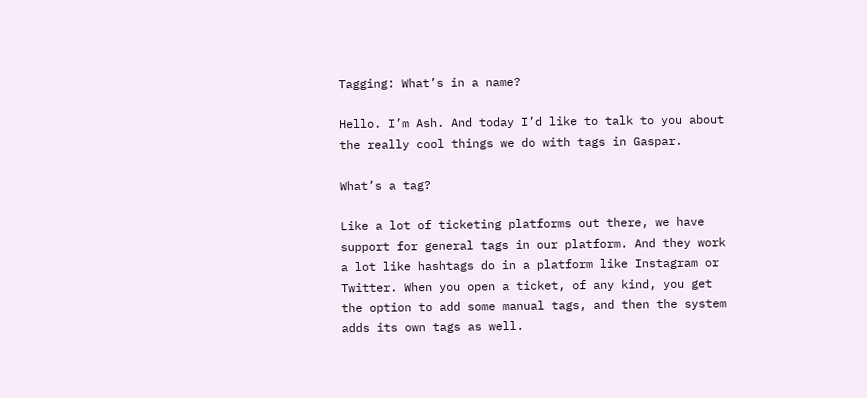Tagging: What’s in a name?

Hello. I’m Ash. And today I’d like to talk to you about the really cool things we do with tags in Gaspar.

What’s a tag?

Like a lot of ticketing platforms out there, we have support for general tags in our platform. And they work a lot like hashtags do in a platform like Instagram or Twitter. When you open a ticket, of any kind, you get the option to add some manual tags, and then the system adds its own tags as well.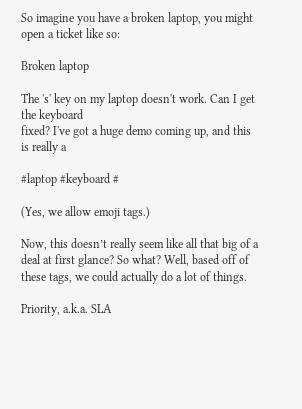So imagine you have a broken laptop, you might open a ticket like so:

Broken laptop

The 's' key on my laptop doesn't work. Can I get the keyboard
fixed? I've got a huge demo coming up, and this is really a

#laptop #keyboard #

(Yes, we allow emoji tags.)

Now, this doesn’t really seem like all that big of a deal at first glance? So what? Well, based off of these tags, we could actually do a lot of things.

Priority, a.k.a. SLA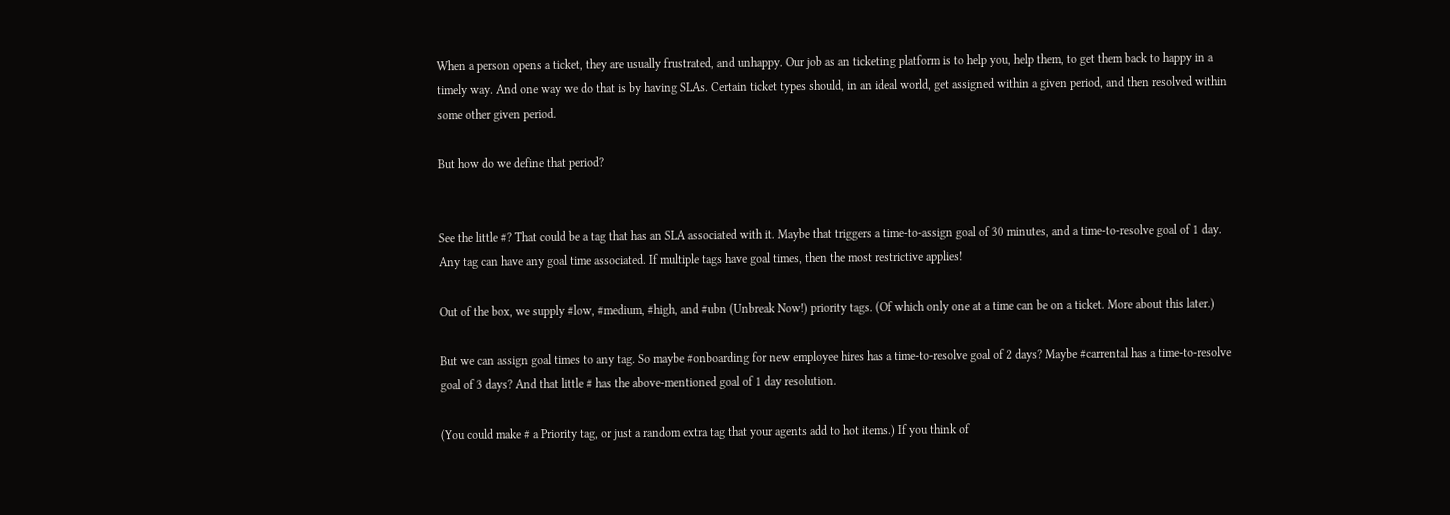When a person opens a ticket, they are usually frustrated, and unhappy. Our job as an ticketing platform is to help you, help them, to get them back to happy in a timely way. And one way we do that is by having SLAs. Certain ticket types should, in an ideal world, get assigned within a given period, and then resolved within some other given period.

But how do we define that period?


See the little #? That could be a tag that has an SLA associated with it. Maybe that triggers a time-to-assign goal of 30 minutes, and a time-to-resolve goal of 1 day. Any tag can have any goal time associated. If multiple tags have goal times, then the most restrictive applies!

Out of the box, we supply #low, #medium, #high, and #ubn (Unbreak Now!) priority tags. (Of which only one at a time can be on a ticket. More about this later.)

But we can assign goal times to any tag. So maybe #onboarding for new employee hires has a time-to-resolve goal of 2 days? Maybe #carrental has a time-to-resolve goal of 3 days? And that little # has the above-mentioned goal of 1 day resolution.

(You could make # a Priority tag, or just a random extra tag that your agents add to hot items.) If you think of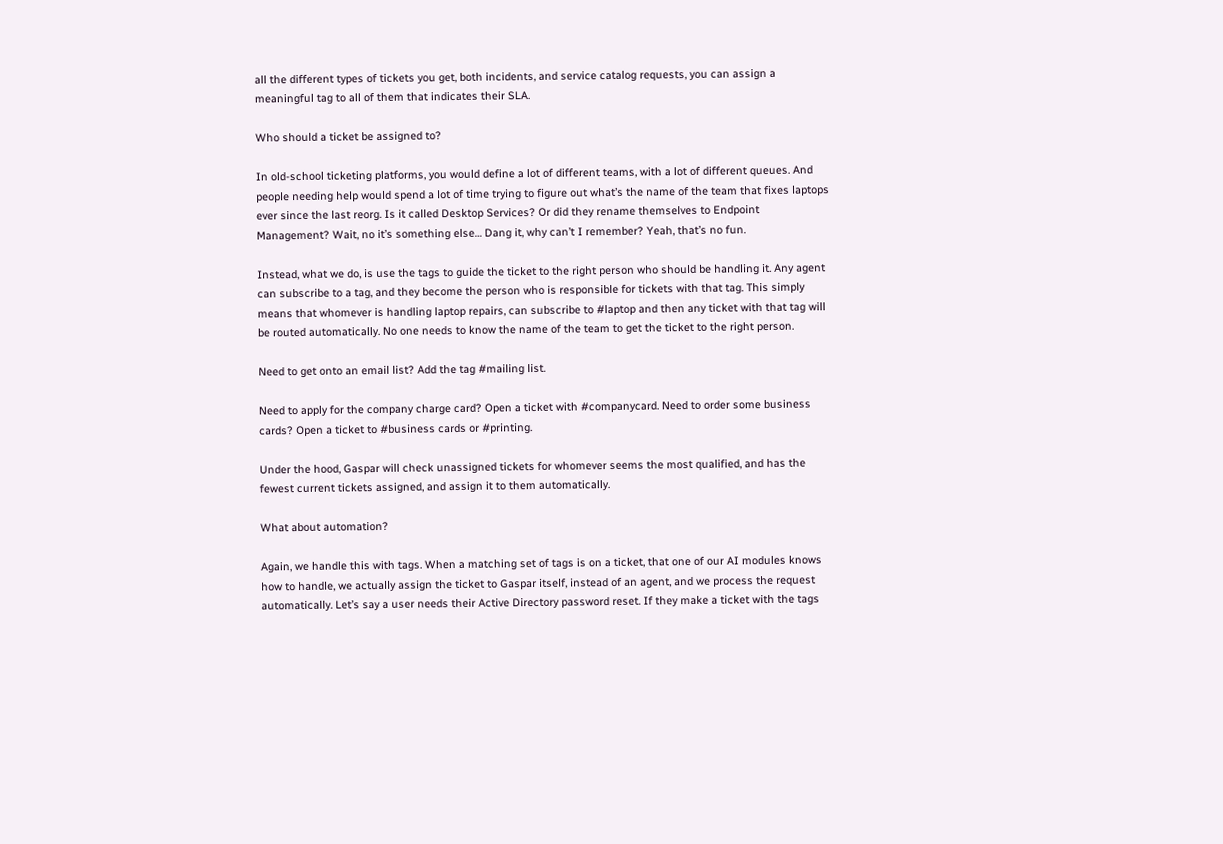all the different types of tickets you get, both incidents, and service catalog requests, you can assign a meaningful tag to all of them that indicates their SLA.

Who should a ticket be assigned to?

In old-school ticketing platforms, you would define a lot of different teams, with a lot of different queues. And people needing help would spend a lot of time trying to figure out what’s the name of the team that fixes laptops ever since the last reorg. Is it called Desktop Services? Or did they rename themselves to Endpoint Management? Wait, no it’s something else… Dang it, why can’t I remember? Yeah, that’s no fun.

Instead, what we do, is use the tags to guide the ticket to the right person who should be handling it. Any agent can subscribe to a tag, and they become the person who is responsible for tickets with that tag. This simply means that whomever is handling laptop repairs, can subscribe to #laptop and then any ticket with that tag will be routed automatically. No one needs to know the name of the team to get the ticket to the right person.

Need to get onto an email list? Add the tag #mailing list.

Need to apply for the company charge card? Open a ticket with #companycard. Need to order some business cards? Open a ticket to #business cards or #printing.

Under the hood, Gaspar will check unassigned tickets for whomever seems the most qualified, and has the fewest current tickets assigned, and assign it to them automatically.

What about automation?

Again, we handle this with tags. When a matching set of tags is on a ticket, that one of our AI modules knows how to handle, we actually assign the ticket to Gaspar itself, instead of an agent, and we process the request automatically. Let’s say a user needs their Active Directory password reset. If they make a ticket with the tags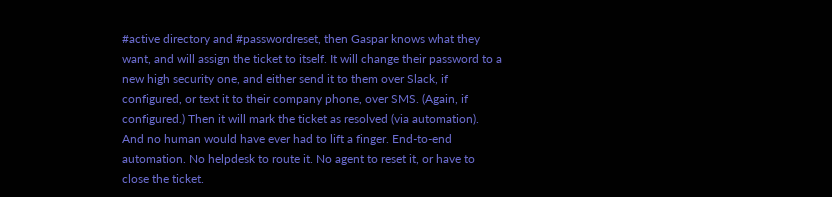#active directory and #passwordreset, then Gaspar knows what they want, and will assign the ticket to itself. It will change their password to a new high security one, and either send it to them over Slack, if configured, or text it to their company phone, over SMS. (Again, if configured.) Then it will mark the ticket as resolved (via automation). And no human would have ever had to lift a finger. End-to-end automation. No helpdesk to route it. No agent to reset it, or have to close the ticket.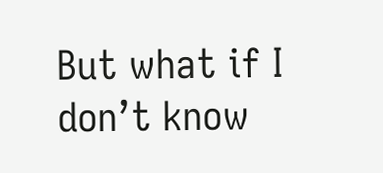But what if I don’t know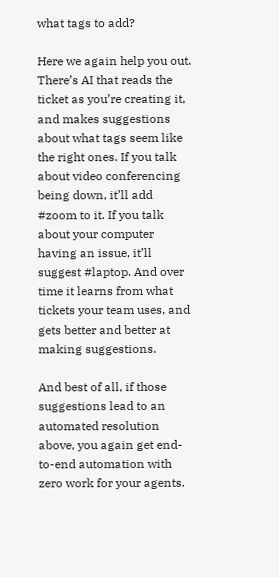what tags to add?

Here we again help you out. There’s AI that reads the ticket as you’re creating it, and makes suggestions about what tags seem like the right ones. If you talk about video conferencing being down, it’ll add #zoom to it. If you talk about your computer having an issue, it’ll suggest #laptop. And over time it learns from what tickets your team uses, and gets better and better at making suggestions.

And best of all, if those suggestions lead to an automated resolution above, you again get end-to-end automation with zero work for your agents.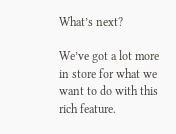What’s next?

We’ve got a lot more in store for what we want to do with this rich feature.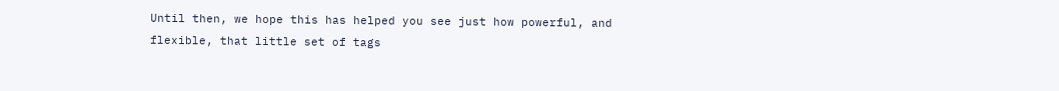Until then, we hope this has helped you see just how powerful, and flexible, that little set of tags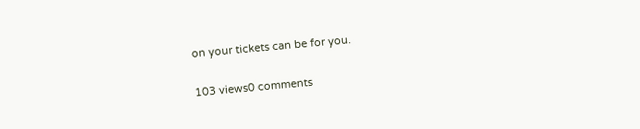on your tickets can be for you.


103 views0 comments